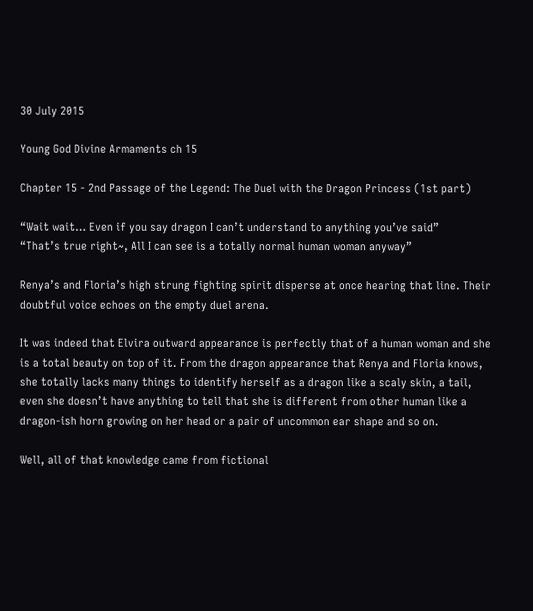30 July 2015

Young God Divine Armaments ch 15

Chapter 15 - 2nd Passage of the Legend: The Duel with the Dragon Princess (1st part)

“Wait wait… Even if you say dragon I can’t understand to anything you’ve said”
“That’s true right~, All I can see is a totally normal human woman anyway”

Renya’s and Floria’s high strung fighting spirit disperse at once hearing that line. Their doubtful voice echoes on the empty duel arena.

It was indeed that Elvira outward appearance is perfectly that of a human woman and she is a total beauty on top of it. From the dragon appearance that Renya and Floria knows, she totally lacks many things to identify herself as a dragon like a scaly skin, a tail, even she doesn’t have anything to tell that she is different from other human like a dragon-ish horn growing on her head or a pair of uncommon ear shape and so on.

Well, all of that knowledge came from fictional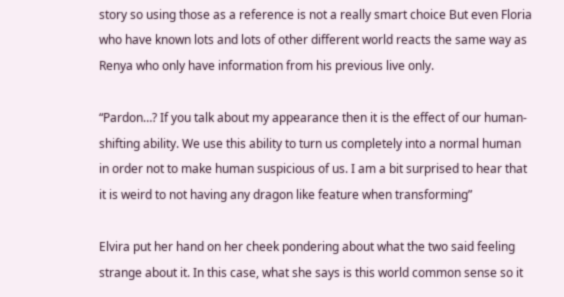story so using those as a reference is not a really smart choice But even Floria who have known lots and lots of other different world reacts the same way as Renya who only have information from his previous live only.

“Pardon…? If you talk about my appearance then it is the effect of our human-shifting ability. We use this ability to turn us completely into a normal human in order not to make human suspicious of us. I am a bit surprised to hear that it is weird to not having any dragon like feature when transforming”

Elvira put her hand on her cheek pondering about what the two said feeling strange about it. In this case, what she says is this world common sense so it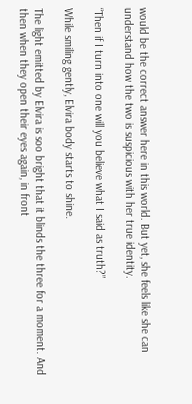would be the correct answer here in this world. But yet, she feels like she can understand how the two is suspicious with her true identity.

“Then if I turn into one will you believe what I said as truth?”

While smiling gently, Elvira body starts to shine.

The light emitted by Elvira is soo bright that it blinds the three for a moment. And then when they open their eyes again, in front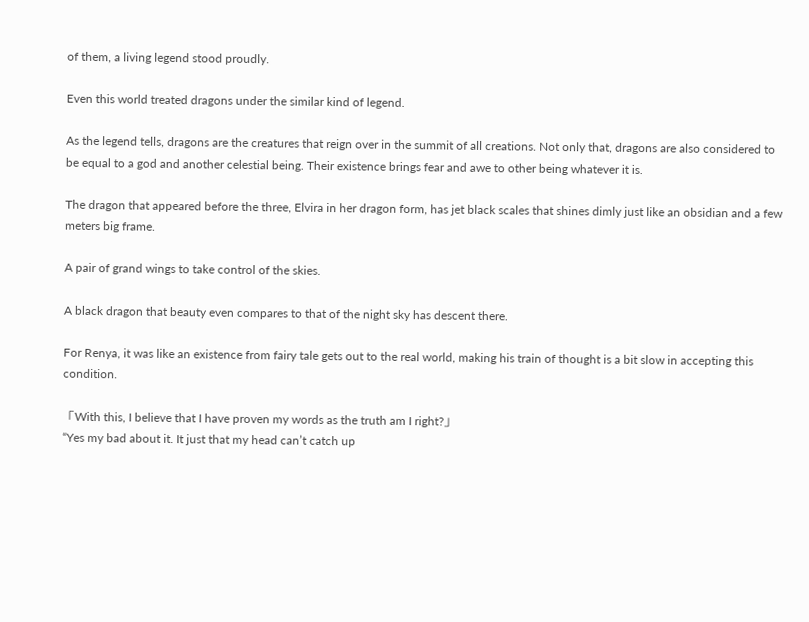of them, a living legend stood proudly.

Even this world treated dragons under the similar kind of legend.

As the legend tells, dragons are the creatures that reign over in the summit of all creations. Not only that, dragons are also considered to be equal to a god and another celestial being. Their existence brings fear and awe to other being whatever it is.

The dragon that appeared before the three, Elvira in her dragon form, has jet black scales that shines dimly just like an obsidian and a few meters big frame.

A pair of grand wings to take control of the skies.

A black dragon that beauty even compares to that of the night sky has descent there.

For Renya, it was like an existence from fairy tale gets out to the real world, making his train of thought is a bit slow in accepting this condition.

「With this, I believe that I have proven my words as the truth am I right?」
“Yes my bad about it. It just that my head can’t catch up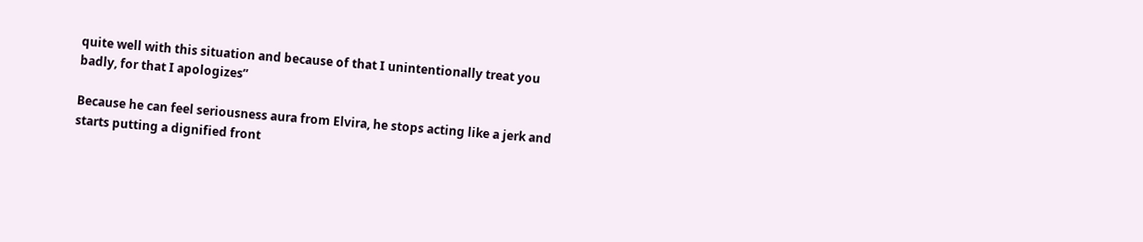quite well with this situation and because of that I unintentionally treat you badly, for that I apologizes”

Because he can feel seriousness aura from Elvira, he stops acting like a jerk and starts putting a dignified front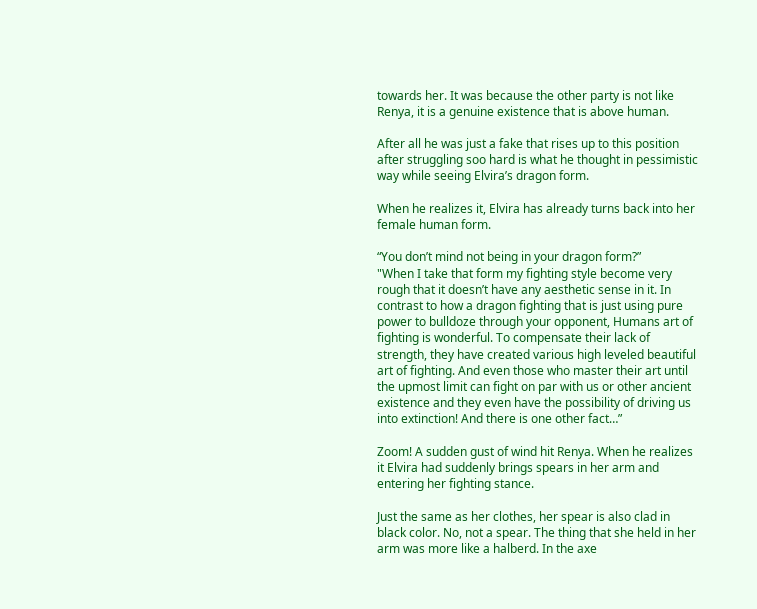towards her. It was because the other party is not like Renya, it is a genuine existence that is above human.

After all he was just a fake that rises up to this position after struggling soo hard is what he thought in pessimistic way while seeing Elvira’s dragon form.

When he realizes it, Elvira has already turns back into her female human form.

“You don’t mind not being in your dragon form?”
"When I take that form my fighting style become very rough that it doesn’t have any aesthetic sense in it. In contrast to how a dragon fighting that is just using pure power to bulldoze through your opponent, Humans art of fighting is wonderful. To compensate their lack of strength, they have created various high leveled beautiful art of fighting. And even those who master their art until the upmost limit can fight on par with us or other ancient existence and they even have the possibility of driving us into extinction! And there is one other fact…”

Zoom! A sudden gust of wind hit Renya. When he realizes it Elvira had suddenly brings spears in her arm and entering her fighting stance.

Just the same as her clothes, her spear is also clad in black color. No, not a spear. The thing that she held in her arm was more like a halberd. In the axe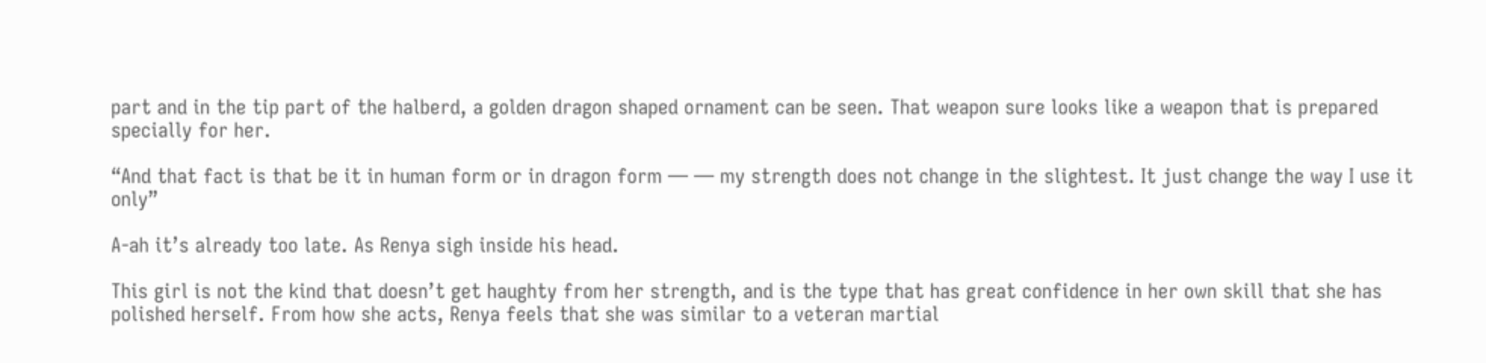part and in the tip part of the halberd, a golden dragon shaped ornament can be seen. That weapon sure looks like a weapon that is prepared specially for her.

“And that fact is that be it in human form or in dragon form ― ― my strength does not change in the slightest. It just change the way I use it only”

A-ah it’s already too late. As Renya sigh inside his head.

This girl is not the kind that doesn’t get haughty from her strength, and is the type that has great confidence in her own skill that she has polished herself. From how she acts, Renya feels that she was similar to a veteran martial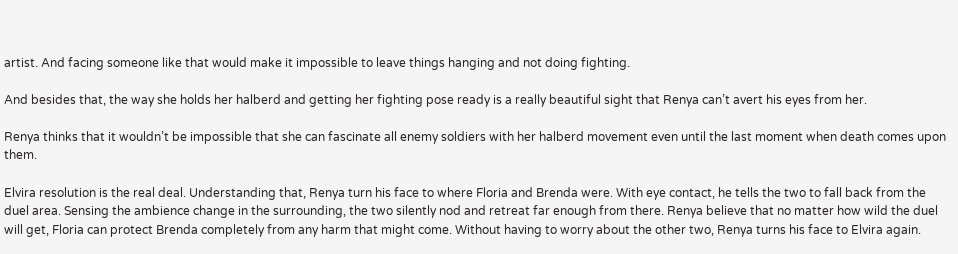artist. And facing someone like that would make it impossible to leave things hanging and not doing fighting.

And besides that, the way she holds her halberd and getting her fighting pose ready is a really beautiful sight that Renya can’t avert his eyes from her.

Renya thinks that it wouldn’t be impossible that she can fascinate all enemy soldiers with her halberd movement even until the last moment when death comes upon them.

Elvira resolution is the real deal. Understanding that, Renya turn his face to where Floria and Brenda were. With eye contact, he tells the two to fall back from the duel area. Sensing the ambience change in the surrounding, the two silently nod and retreat far enough from there. Renya believe that no matter how wild the duel will get, Floria can protect Brenda completely from any harm that might come. Without having to worry about the other two, Renya turns his face to Elvira again.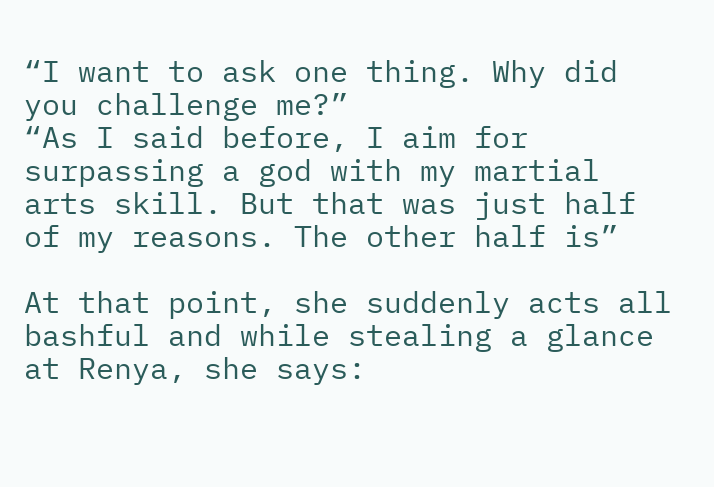“I want to ask one thing. Why did you challenge me?”
“As I said before, I aim for surpassing a god with my martial arts skill. But that was just half of my reasons. The other half is”

At that point, she suddenly acts all bashful and while stealing a glance at Renya, she says: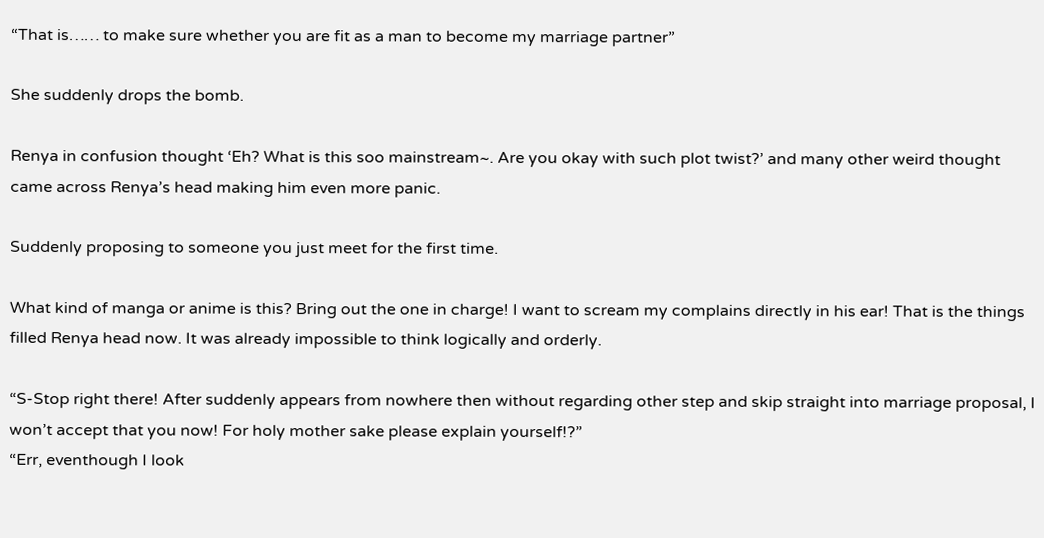“That is…… to make sure whether you are fit as a man to become my marriage partner”

She suddenly drops the bomb.

Renya in confusion thought ‘Eh? What is this soo mainstream~. Are you okay with such plot twist?’ and many other weird thought came across Renya’s head making him even more panic.

Suddenly proposing to someone you just meet for the first time.

What kind of manga or anime is this? Bring out the one in charge! I want to scream my complains directly in his ear! That is the things filled Renya head now. It was already impossible to think logically and orderly.

“S-Stop right there! After suddenly appears from nowhere then without regarding other step and skip straight into marriage proposal, I won’t accept that you now! For holy mother sake please explain yourself!?”
“Err, eventhough I look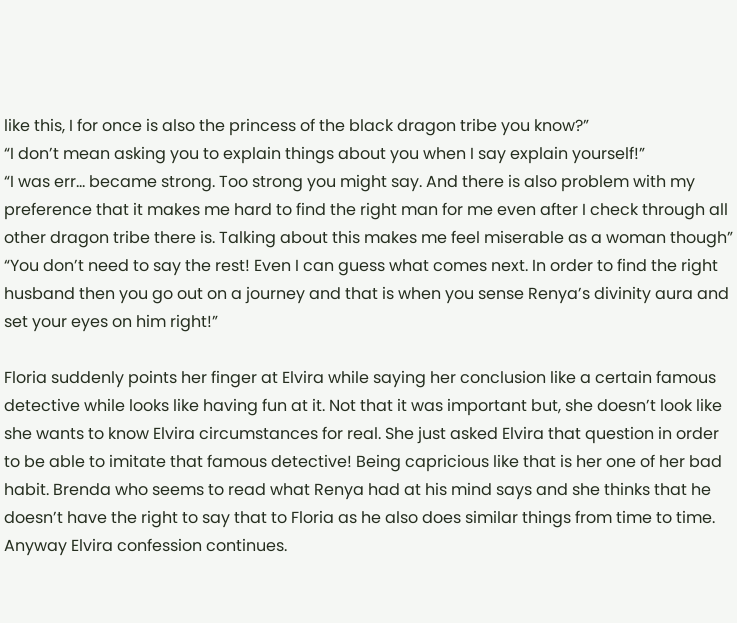like this, I for once is also the princess of the black dragon tribe you know?”
“I don’t mean asking you to explain things about you when I say explain yourself!”
“I was err… became strong. Too strong you might say. And there is also problem with my preference that it makes me hard to find the right man for me even after I check through all other dragon tribe there is. Talking about this makes me feel miserable as a woman though”
“You don’t need to say the rest! Even I can guess what comes next. In order to find the right husband then you go out on a journey and that is when you sense Renya’s divinity aura and set your eyes on him right!”

Floria suddenly points her finger at Elvira while saying her conclusion like a certain famous detective while looks like having fun at it. Not that it was important but, she doesn’t look like she wants to know Elvira circumstances for real. She just asked Elvira that question in order to be able to imitate that famous detective! Being capricious like that is her one of her bad habit. Brenda who seems to read what Renya had at his mind says and she thinks that he doesn’t have the right to say that to Floria as he also does similar things from time to time. Anyway Elvira confession continues.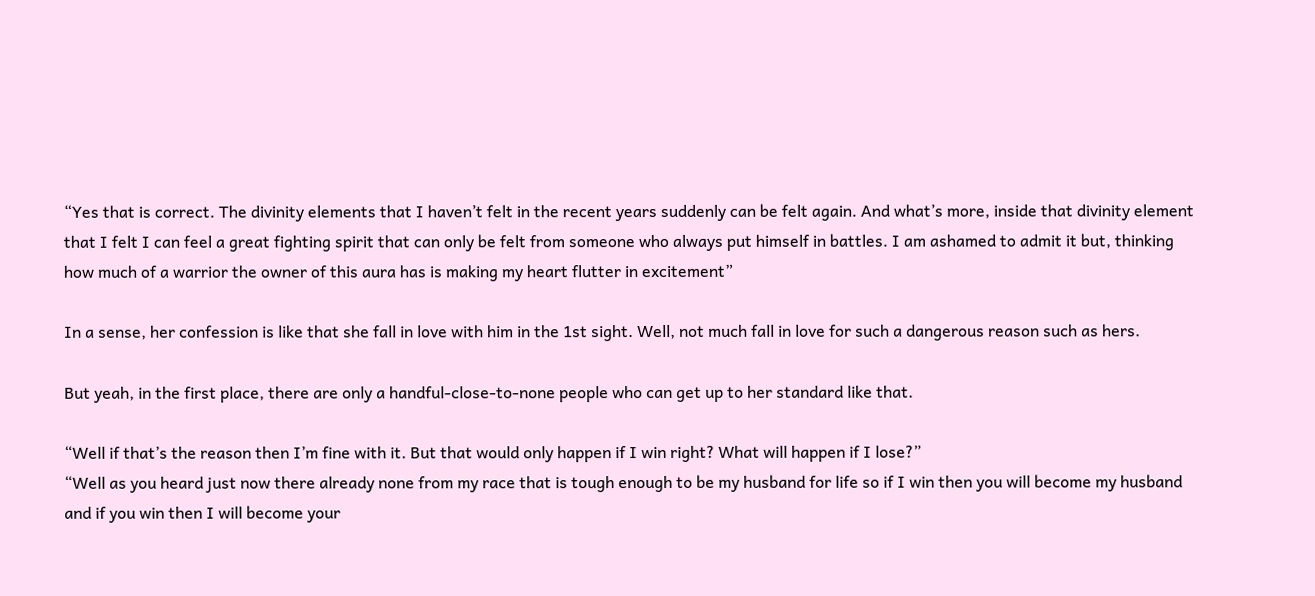“Yes that is correct. The divinity elements that I haven’t felt in the recent years suddenly can be felt again. And what’s more, inside that divinity element that I felt I can feel a great fighting spirit that can only be felt from someone who always put himself in battles. I am ashamed to admit it but, thinking how much of a warrior the owner of this aura has is making my heart flutter in excitement”

In a sense, her confession is like that she fall in love with him in the 1st sight. Well, not much fall in love for such a dangerous reason such as hers.

But yeah, in the first place, there are only a handful-close-to-none people who can get up to her standard like that.

“Well if that’s the reason then I’m fine with it. But that would only happen if I win right? What will happen if I lose?”
“Well as you heard just now there already none from my race that is tough enough to be my husband for life so if I win then you will become my husband and if you win then I will become your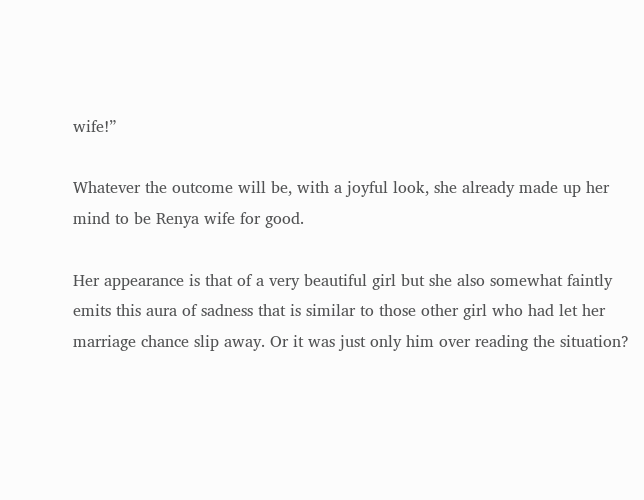wife!”

Whatever the outcome will be, with a joyful look, she already made up her mind to be Renya wife for good.

Her appearance is that of a very beautiful girl but she also somewhat faintly emits this aura of sadness that is similar to those other girl who had let her marriage chance slip away. Or it was just only him over reading the situation?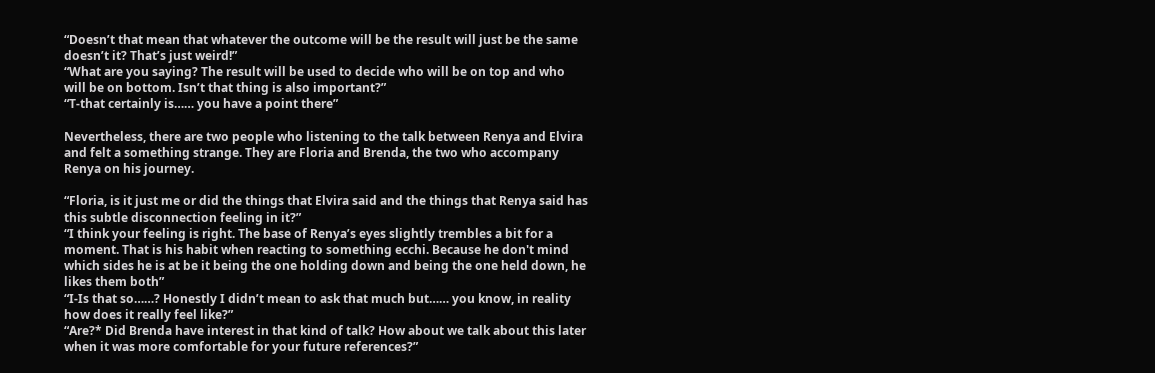“Doesn’t that mean that whatever the outcome will be the result will just be the same doesn’t it? That’s just weird!”
“What are you saying? The result will be used to decide who will be on top and who will be on bottom. Isn’t that thing is also important?”
“T-that certainly is…… you have a point there”

Nevertheless, there are two people who listening to the talk between Renya and Elvira and felt a something strange. They are Floria and Brenda, the two who accompany Renya on his journey.

“Floria, is it just me or did the things that Elvira said and the things that Renya said has this subtle disconnection feeling in it?”
“I think your feeling is right. The base of Renya’s eyes slightly trembles a bit for a moment. That is his habit when reacting to something ecchi. Because he don't mind which sides he is at be it being the one holding down and being the one held down, he likes them both”
“I-Is that so……? Honestly I didn’t mean to ask that much but…… you know, in reality how does it really feel like?”
“Are?* Did Brenda have interest in that kind of talk? How about we talk about this later when it was more comfortable for your future references?”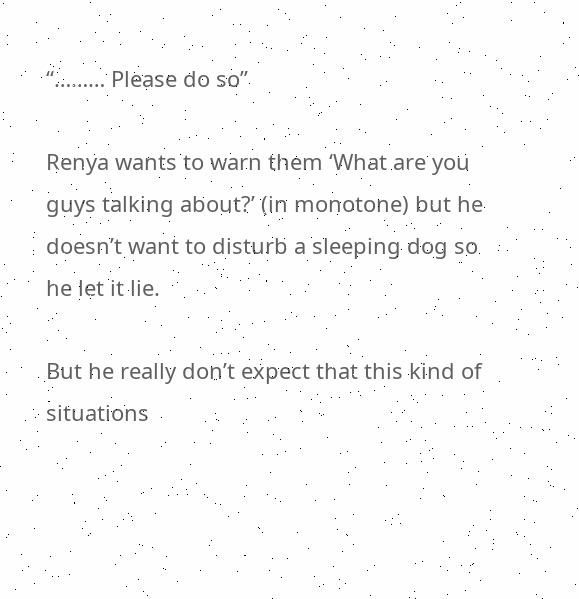“……… Please do so”

Renya wants to warn them ‘What are you guys talking about?’ (in monotone) but he doesn’t want to disturb a sleeping dog so he let it lie.

But he really don’t expect that this kind of situations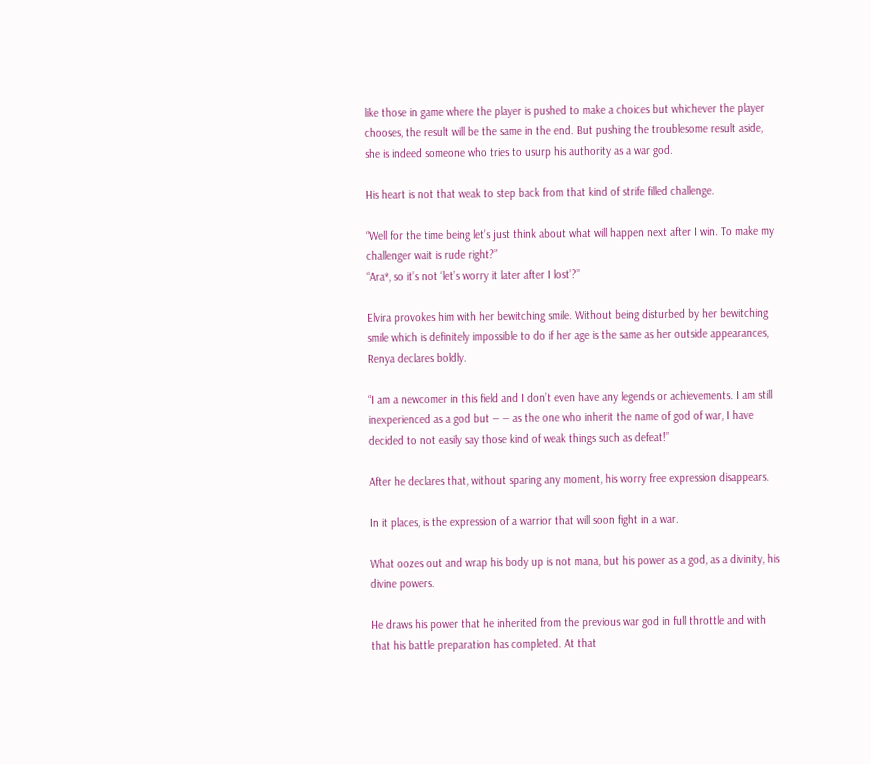like those in game where the player is pushed to make a choices but whichever the player chooses, the result will be the same in the end. But pushing the troublesome result aside, she is indeed someone who tries to usurp his authority as a war god.

His heart is not that weak to step back from that kind of strife filled challenge.

“Well for the time being let’s just think about what will happen next after I win. To make my challenger wait is rude right?”
“Ara*, so it’s not ‘let’s worry it later after I lost’?”

Elvira provokes him with her bewitching smile. Without being disturbed by her bewitching smile which is definitely impossible to do if her age is the same as her outside appearances, Renya declares boldly.

“I am a newcomer in this field and I don’t even have any legends or achievements. I am still inexperienced as a god but ― ― as the one who inherit the name of god of war, I have decided to not easily say those kind of weak things such as defeat!”

After he declares that, without sparing any moment, his worry free expression disappears.

In it places, is the expression of a warrior that will soon fight in a war.

What oozes out and wrap his body up is not mana, but his power as a god, as a divinity, his divine powers.

He draws his power that he inherited from the previous war god in full throttle and with that his battle preparation has completed. At that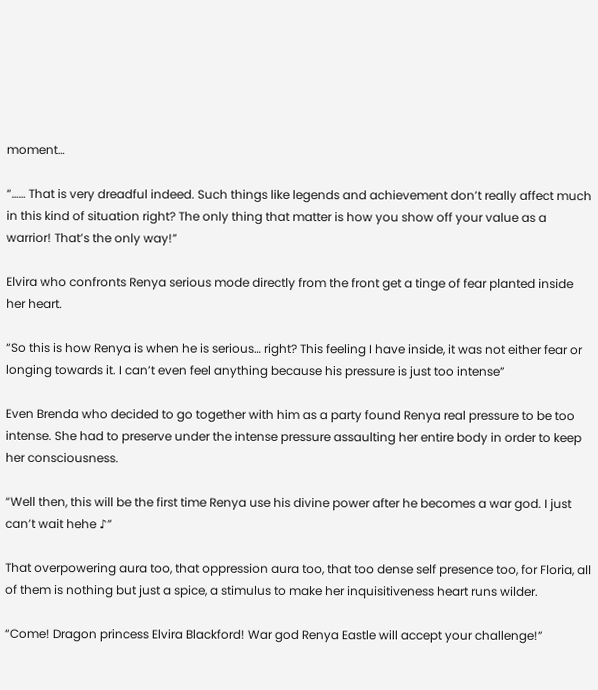moment…

“…… That is very dreadful indeed. Such things like legends and achievement don’t really affect much in this kind of situation right? The only thing that matter is how you show off your value as a warrior! That’s the only way!”

Elvira who confronts Renya serious mode directly from the front get a tinge of fear planted inside her heart.

“So this is how Renya is when he is serious… right? This feeling I have inside, it was not either fear or longing towards it. I can’t even feel anything because his pressure is just too intense”

Even Brenda who decided to go together with him as a party found Renya real pressure to be too intense. She had to preserve under the intense pressure assaulting her entire body in order to keep her consciousness.

“Well then, this will be the first time Renya use his divine power after he becomes a war god. I just can’t wait hehe ♪”

That overpowering aura too, that oppression aura too, that too dense self presence too, for Floria, all of them is nothing but just a spice, a stimulus to make her inquisitiveness heart runs wilder.

“Come! Dragon princess Elvira Blackford! War god Renya Eastle will accept your challenge!”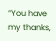“You have my thanks,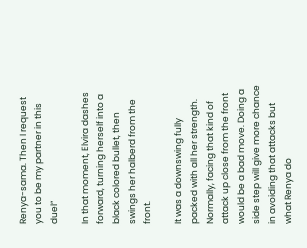Renya-sama. Then I request you to be my partner in this duel”

In that moment, Elvira dashes forward, turning herself into a black colored bullet, then swings her halberd from the front.

It was a downswing fully packed with all her strength. Normally, facing that kind of attack up close from the front would be a bad move. Doing a side step will give more chance in avoiding that attacks but what Renya do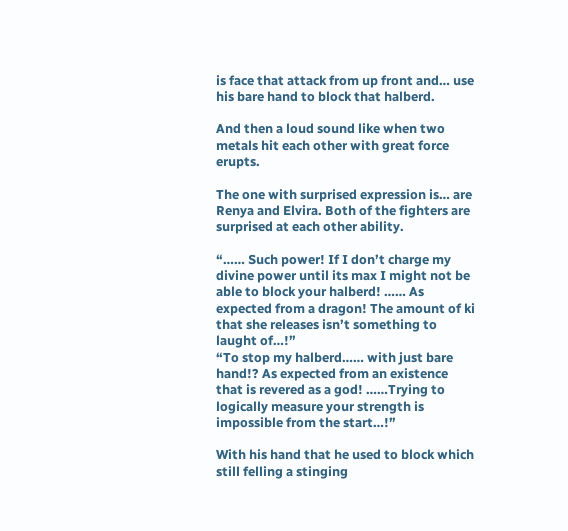is face that attack from up front and… use his bare hand to block that halberd.

And then a loud sound like when two metals hit each other with great force erupts.

The one with surprised expression is… are Renya and Elvira. Both of the fighters are surprised at each other ability.

“…… Such power! If I don’t charge my divine power until its max I might not be able to block your halberd! …… As expected from a dragon! The amount of ki that she releases isn’t something to laught of…!”
“To stop my halberd…… with just bare hand!? As expected from an existence that is revered as a god! ……Trying to logically measure your strength is impossible from the start…!”

With his hand that he used to block which still felling a stinging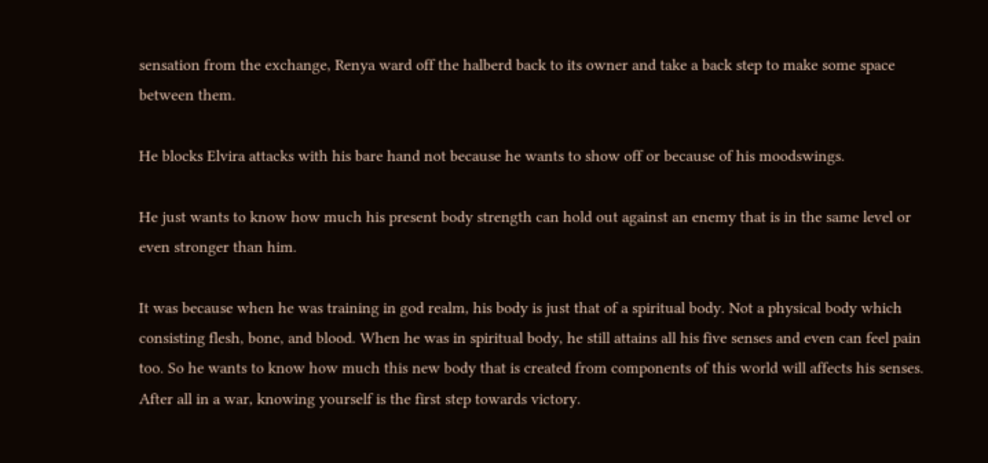sensation from the exchange, Renya ward off the halberd back to its owner and take a back step to make some space between them.

He blocks Elvira attacks with his bare hand not because he wants to show off or because of his moodswings.

He just wants to know how much his present body strength can hold out against an enemy that is in the same level or even stronger than him.

It was because when he was training in god realm, his body is just that of a spiritual body. Not a physical body which consisting flesh, bone, and blood. When he was in spiritual body, he still attains all his five senses and even can feel pain too. So he wants to know how much this new body that is created from components of this world will affects his senses. After all in a war, knowing yourself is the first step towards victory.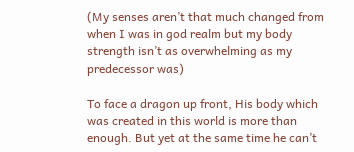(My senses aren’t that much changed from when I was in god realm but my body strength isn’t as overwhelming as my predecessor was)

To face a dragon up front, His body which was created in this world is more than enough. But yet at the same time he can’t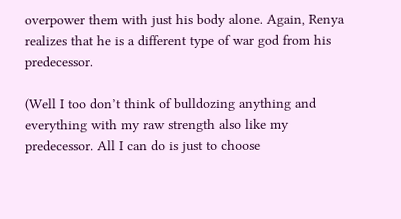overpower them with just his body alone. Again, Renya realizes that he is a different type of war god from his predecessor.

(Well I too don’t think of bulldozing anything and everything with my raw strength also like my predecessor. All I can do is just to choose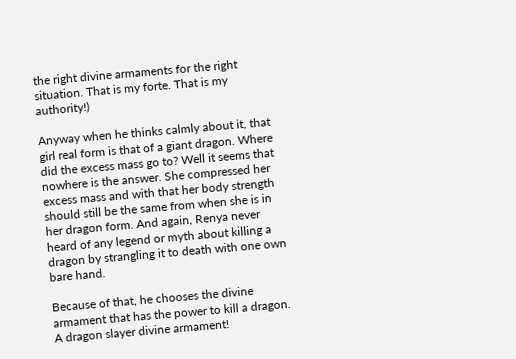the right divine armaments for the right situation. That is my forte. That is my authority!)

Anyway when he thinks calmly about it, that girl real form is that of a giant dragon. Where did the excess mass go to? Well it seems that nowhere is the answer. She compressed her excess mass and with that her body strength should still be the same from when she is in her dragon form. And again, Renya never heard of any legend or myth about killing a dragon by strangling it to death with one own bare hand.

Because of that, he chooses the divine armament that has the power to kill a dragon. A dragon slayer divine armament!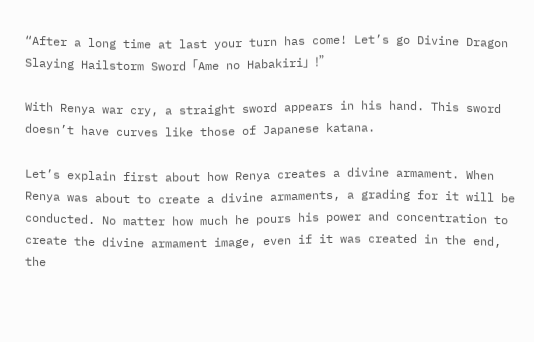“After a long time at last your turn has come! Let’s go Divine Dragon Slaying Hailstorm Sword「Ame no Habakiri」!”

With Renya war cry, a straight sword appears in his hand. This sword doesn’t have curves like those of Japanese katana.

Let’s explain first about how Renya creates a divine armament. When Renya was about to create a divine armaments, a grading for it will be conducted. No matter how much he pours his power and concentration to create the divine armament image, even if it was created in the end, the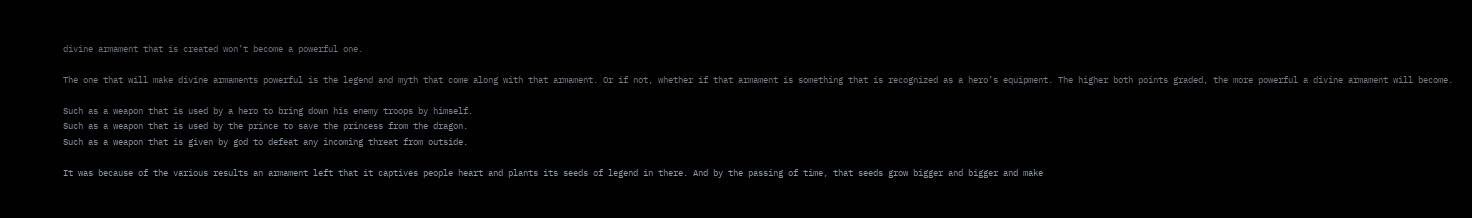divine armament that is created won’t become a powerful one.

The one that will make divine armaments powerful is the legend and myth that come along with that armament. Or if not, whether if that armament is something that is recognized as a hero’s equipment. The higher both points graded, the more powerful a divine armament will become.

Such as a weapon that is used by a hero to bring down his enemy troops by himself.
Such as a weapon that is used by the prince to save the princess from the dragon.
Such as a weapon that is given by god to defeat any incoming threat from outside.

It was because of the various results an armament left that it captives people heart and plants its seeds of legend in there. And by the passing of time, that seeds grow bigger and bigger and make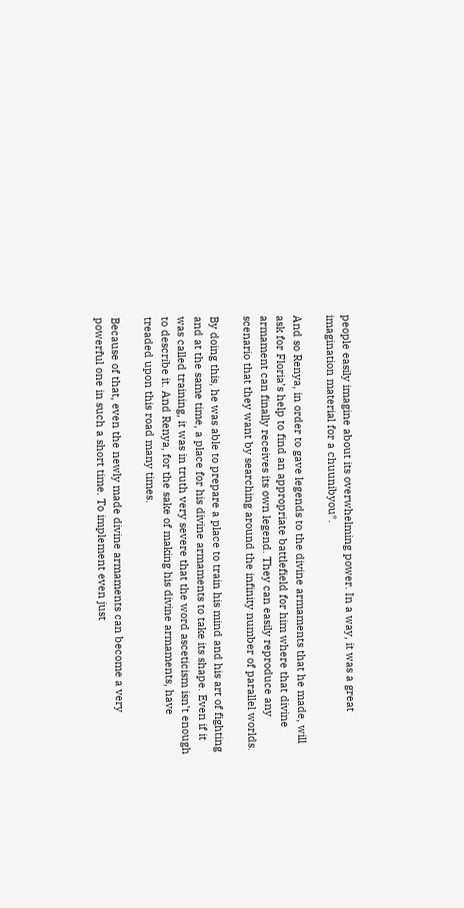people easily imagine about its overwhelming power. In a way, it was a great imagination material for a chuunibyou*.

And so Renya, in order to gave legends to the divine armaments that he made, will ask for Floria’s help to find an appropriate battlefield for him where that divine armament can finally receives its own legend. They can easily reproduce any scenario that they want by searching around the infinity number of parallel worlds.

By doing this, he was able to prepare a place to train his mind and his art of fighting and at the same time, a place for his divine armaments to take its shape. Even if it was called training, it was in truth very severe that the word asceticism isn’t enough to describe it. And Renya, for the sake of making his divine armaments, have treaded upon this road many times.

Because of that, even the newly made divine armaments can become a very powerful one in such a short time. To implement even just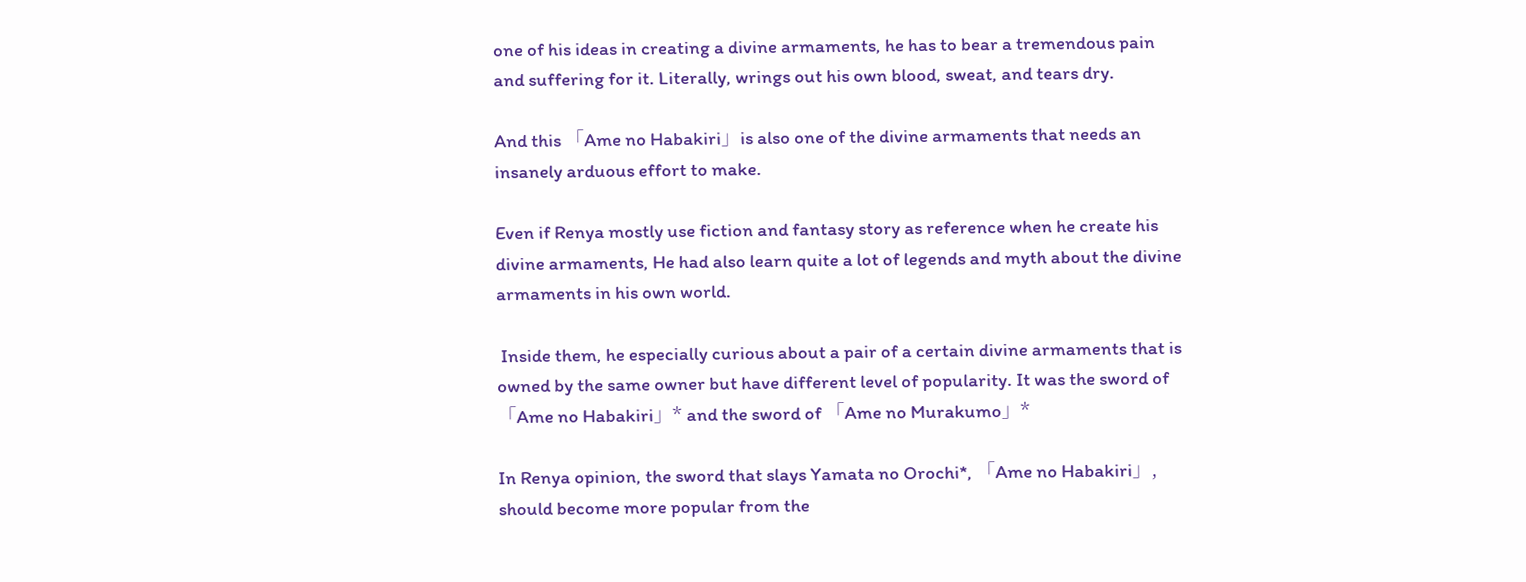one of his ideas in creating a divine armaments, he has to bear a tremendous pain and suffering for it. Literally, wrings out his own blood, sweat, and tears dry.

And this 「Ame no Habakiri」is also one of the divine armaments that needs an insanely arduous effort to make.

Even if Renya mostly use fiction and fantasy story as reference when he create his divine armaments, He had also learn quite a lot of legends and myth about the divine armaments in his own world.

 Inside them, he especially curious about a pair of a certain divine armaments that is owned by the same owner but have different level of popularity. It was the sword of 「Ame no Habakiri」* and the sword of 「Ame no Murakumo」*

In Renya opinion, the sword that slays Yamata no Orochi*, 「Ame no Habakiri」, should become more popular from the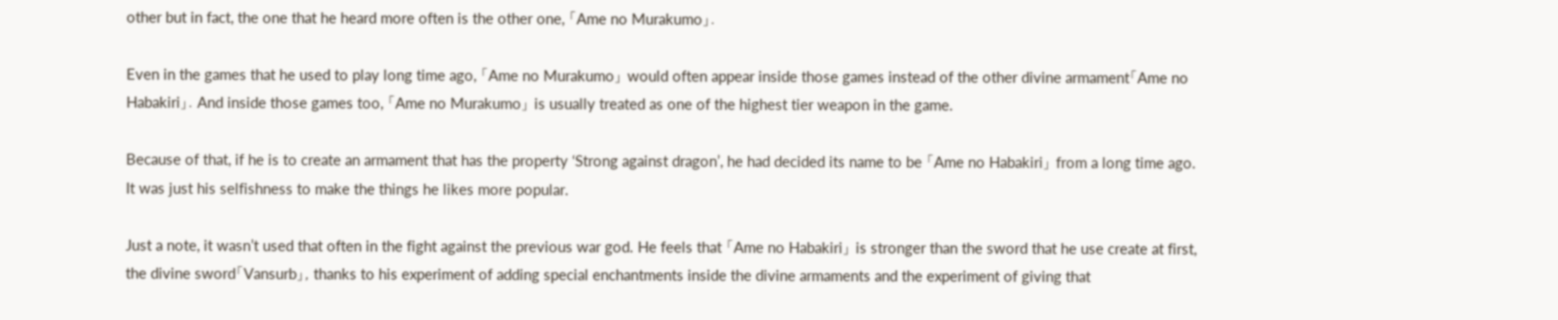other but in fact, the one that he heard more often is the other one, 「Ame no Murakumo」.

Even in the games that he used to play long time ago, 「Ame no Murakumo」 would often appear inside those games instead of the other divine armament「Ame no Habakiri」. And inside those games too, 「Ame no Murakumo」 is usually treated as one of the highest tier weapon in the game.

Because of that, if he is to create an armament that has the property ‘Strong against dragon’, he had decided its name to be 「Ame no Habakiri」 from a long time ago. It was just his selfishness to make the things he likes more popular.

Just a note, it wasn’t used that often in the fight against the previous war god. He feels that 「Ame no Habakiri」 is stronger than the sword that he use create at first, the divine sword「Vansurb」, thanks to his experiment of adding special enchantments inside the divine armaments and the experiment of giving that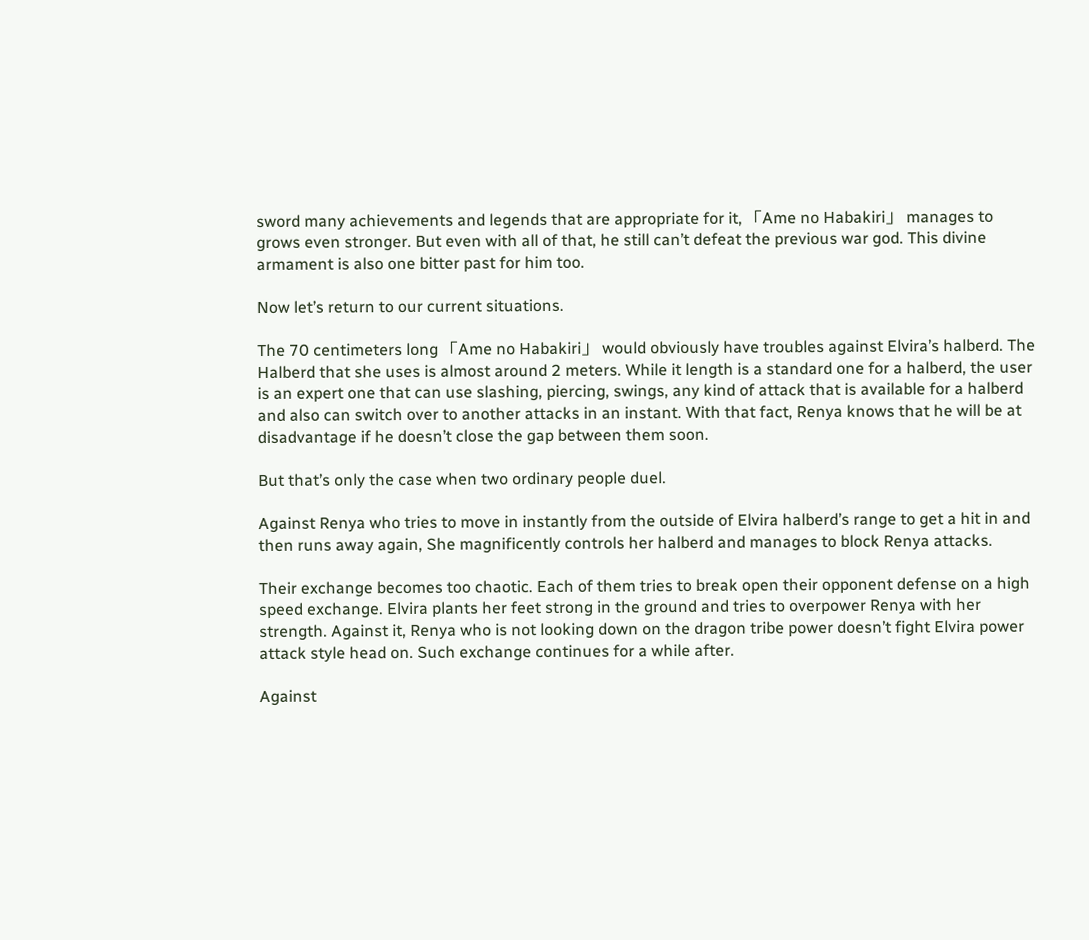sword many achievements and legends that are appropriate for it, 「Ame no Habakiri」 manages to grows even stronger. But even with all of that, he still can’t defeat the previous war god. This divine armament is also one bitter past for him too.

Now let’s return to our current situations.

The 70 centimeters long 「Ame no Habakiri」 would obviously have troubles against Elvira’s halberd. The Halberd that she uses is almost around 2 meters. While it length is a standard one for a halberd, the user is an expert one that can use slashing, piercing, swings, any kind of attack that is available for a halberd and also can switch over to another attacks in an instant. With that fact, Renya knows that he will be at disadvantage if he doesn’t close the gap between them soon.

But that’s only the case when two ordinary people duel.

Against Renya who tries to move in instantly from the outside of Elvira halberd’s range to get a hit in and then runs away again, She magnificently controls her halberd and manages to block Renya attacks.

Their exchange becomes too chaotic. Each of them tries to break open their opponent defense on a high speed exchange. Elvira plants her feet strong in the ground and tries to overpower Renya with her strength. Against it, Renya who is not looking down on the dragon tribe power doesn’t fight Elvira power attack style head on. Such exchange continues for a while after.

Against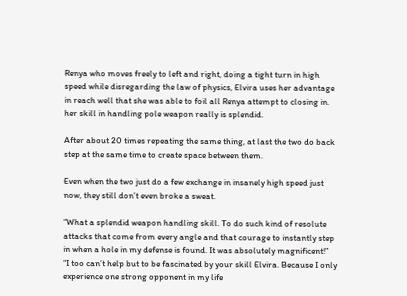Renya who moves freely to left and right, doing a tight turn in high speed while disregarding the law of physics, Elvira uses her advantage in reach well that she was able to foil all Renya attempt to closing in. her skill in handling pole weapon really is splendid.

After about 20 times repeating the same thing, at last the two do back step at the same time to create space between them.

Even when the two just do a few exchange in insanely high speed just now, they still don’t even broke a sweat.

“What a splendid weapon handling skill. To do such kind of resolute attacks that come from every angle and that courage to instantly step in when a hole in my defense is found. It was absolutely magnificent!”
“I too can’t help but to be fascinated by your skill Elvira. Because I only experience one strong opponent in my life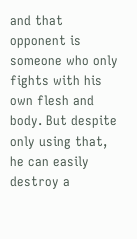and that opponent is someone who only fights with his own flesh and body. But despite only using that, he can easily destroy a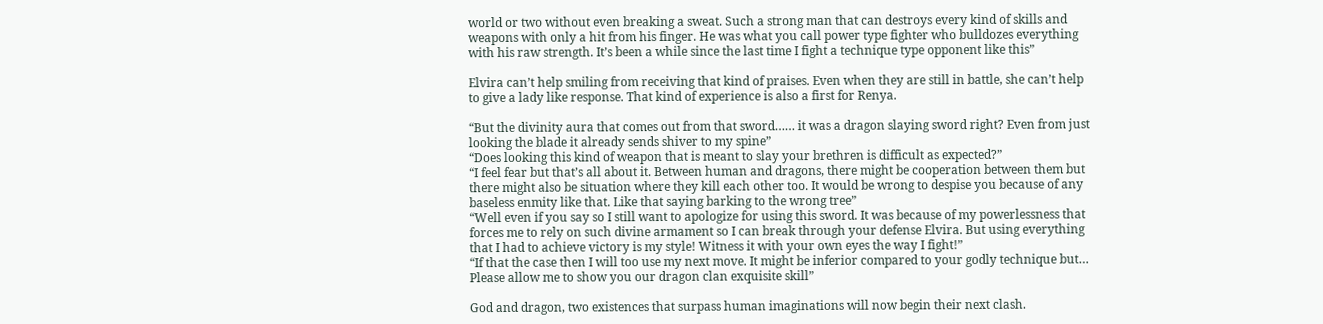world or two without even breaking a sweat. Such a strong man that can destroys every kind of skills and weapons with only a hit from his finger. He was what you call power type fighter who bulldozes everything with his raw strength. It’s been a while since the last time I fight a technique type opponent like this”

Elvira can’t help smiling from receiving that kind of praises. Even when they are still in battle, she can’t help to give a lady like response. That kind of experience is also a first for Renya.

“But the divinity aura that comes out from that sword…… it was a dragon slaying sword right? Even from just looking the blade it already sends shiver to my spine”
“Does looking this kind of weapon that is meant to slay your brethren is difficult as expected?”
“I feel fear but that’s all about it. Between human and dragons, there might be cooperation between them but there might also be situation where they kill each other too. It would be wrong to despise you because of any baseless enmity like that. Like that saying barking to the wrong tree”
“Well even if you say so I still want to apologize for using this sword. It was because of my powerlessness that forces me to rely on such divine armament so I can break through your defense Elvira. But using everything that I had to achieve victory is my style! Witness it with your own eyes the way I fight!”
“If that the case then I will too use my next move. It might be inferior compared to your godly technique but… Please allow me to show you our dragon clan exquisite skill”

God and dragon, two existences that surpass human imaginations will now begin their next clash.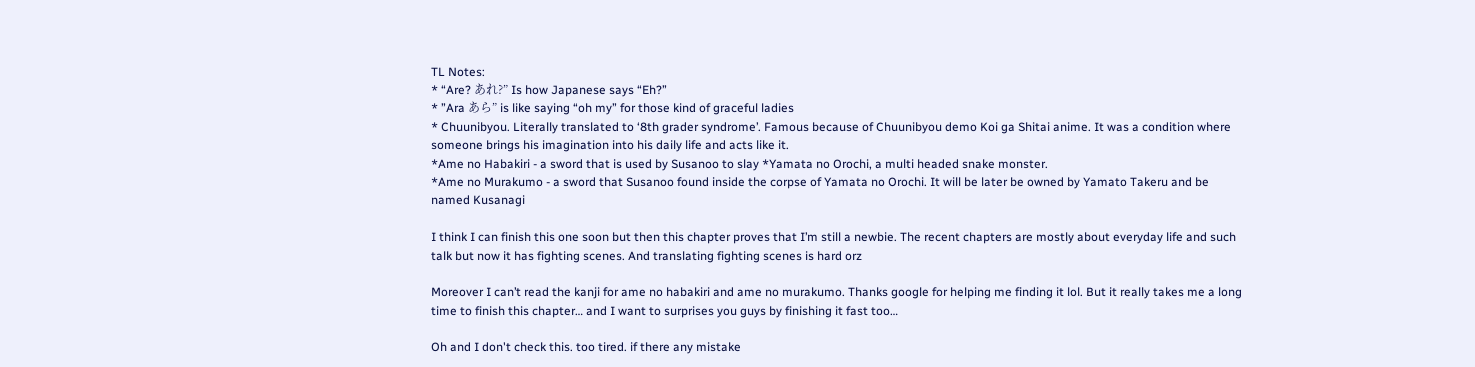TL Notes:
* “Are? あれ?” Is how Japanese says “Eh?”
* ”Ara あら” is like saying “oh my” for those kind of graceful ladies
* Chuunibyou. Literally translated to ‘8th grader syndrome’. Famous because of Chuunibyou demo Koi ga Shitai anime. It was a condition where someone brings his imagination into his daily life and acts like it.
*Ame no Habakiri - a sword that is used by Susanoo to slay *Yamata no Orochi, a multi headed snake monster.
*Ame no Murakumo - a sword that Susanoo found inside the corpse of Yamata no Orochi. It will be later be owned by Yamato Takeru and be named Kusanagi

I think I can finish this one soon but then this chapter proves that I’m still a newbie. The recent chapters are mostly about everyday life and such talk but now it has fighting scenes. And translating fighting scenes is hard orz

Moreover I can’t read the kanji for ame no habakiri and ame no murakumo. Thanks google for helping me finding it lol. But it really takes me a long time to finish this chapter… and I want to surprises you guys by finishing it fast too…

Oh and I don't check this. too tired. if there any mistake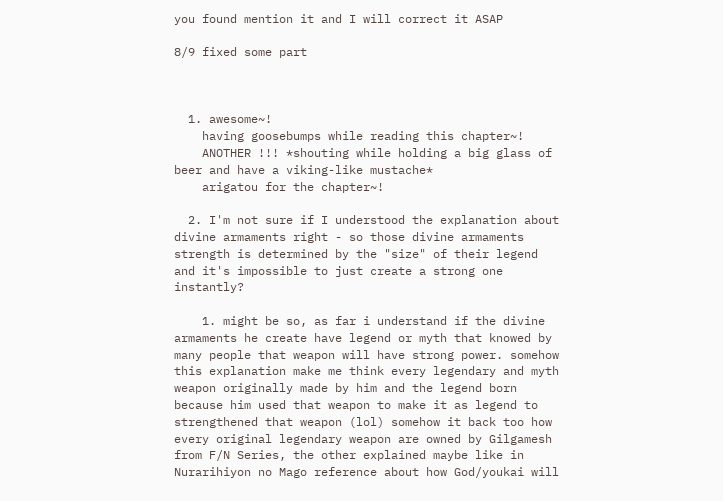you found mention it and I will correct it ASAP

8/9 fixed some part



  1. awesome~!
    having goosebumps while reading this chapter~!
    ANOTHER !!! *shouting while holding a big glass of beer and have a viking-like mustache*
    arigatou for the chapter~!

  2. I'm not sure if I understood the explanation about divine armaments right - so those divine armaments strength is determined by the "size" of their legend and it's impossible to just create a strong one instantly?

    1. might be so, as far i understand if the divine armaments he create have legend or myth that knowed by many people that weapon will have strong power. somehow this explanation make me think every legendary and myth weapon originally made by him and the legend born because him used that weapon to make it as legend to strengthened that weapon (lol) somehow it back too how every original legendary weapon are owned by Gilgamesh from F/N Series, the other explained maybe like in Nurarihiyon no Mago reference about how God/youkai will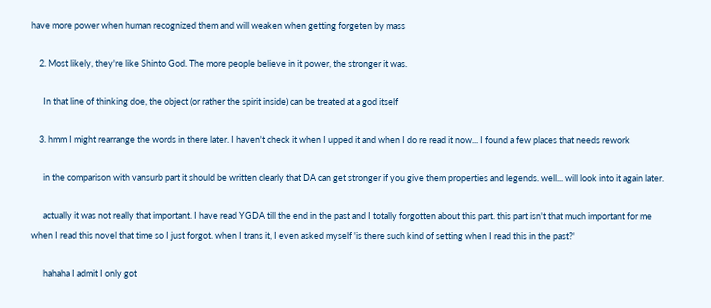have more power when human recognized them and will weaken when getting forgeten by mass

    2. Most likely, they're like Shinto God. The more people believe in it power, the stronger it was.

      In that line of thinking doe, the object (or rather the spirit inside) can be treated at a god itself

    3. hmm I might rearrange the words in there later. I haven't check it when I upped it and when I do re read it now... I found a few places that needs rework

      in the comparison with vansurb part it should be written clearly that DA can get stronger if you give them properties and legends. well... will look into it again later.

      actually it was not really that important. I have read YGDA till the end in the past and I totally forgotten about this part. this part isn't that much important for me when I read this novel that time so I just forgot. when I trans it, I even asked myself 'is there such kind of setting when I read this in the past?'

      hahaha I admit I only got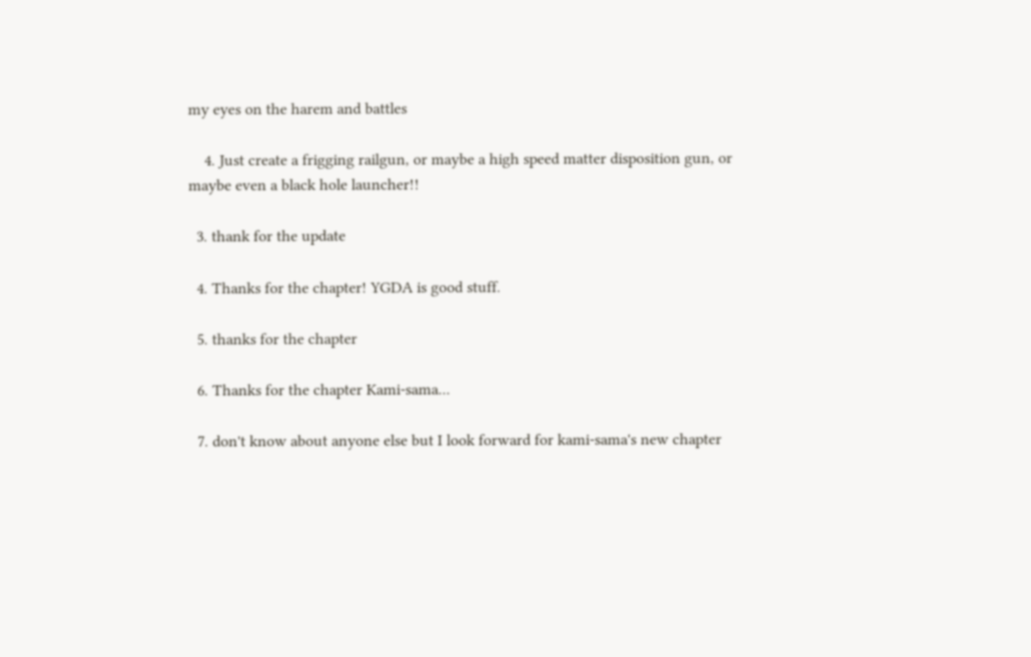my eyes on the harem and battles

    4. Just create a frigging railgun, or maybe a high speed matter disposition gun, or maybe even a black hole launcher!!

  3. thank for the update

  4. Thanks for the chapter! YGDA is good stuff.

  5. thanks for the chapter

  6. Thanks for the chapter Kami-sama...

  7. don't know about anyone else but I look forward for kami-sama's new chapter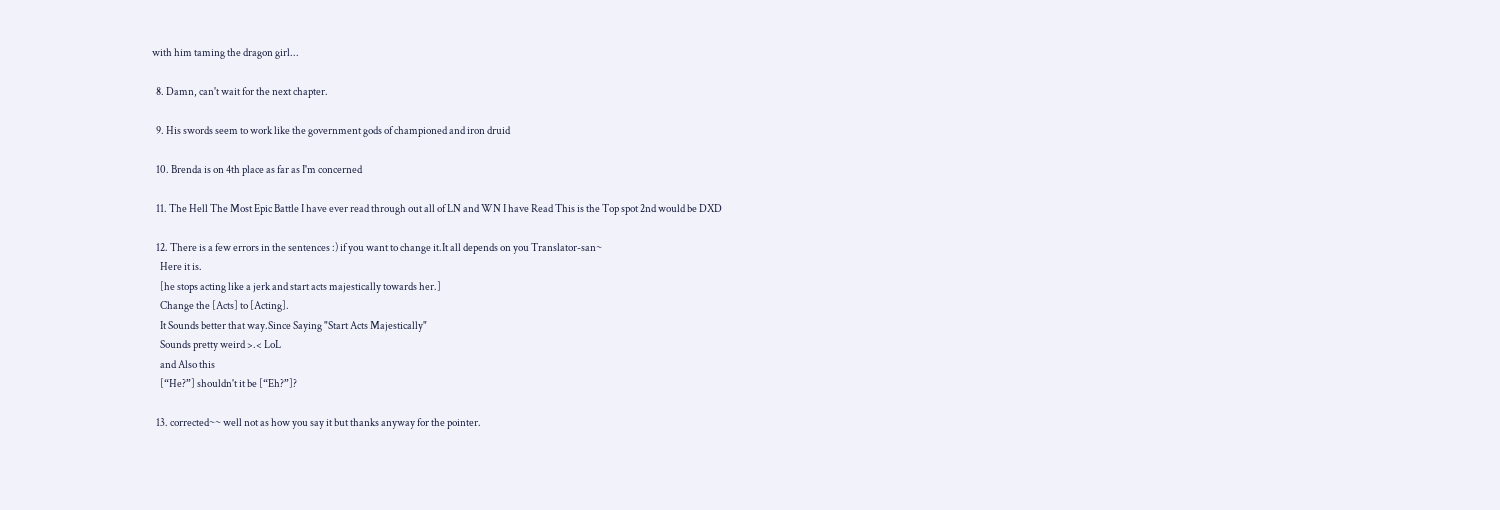with him taming the dragon girl...

  8. Damn, can't wait for the next chapter.

  9. His swords seem to work like the government gods of championed and iron druid

  10. Brenda is on 4th place as far as I'm concerned

  11. The Hell The Most Epic Battle I have ever read through out all of LN and WN I have Read This is the Top spot 2nd would be DXD

  12. There is a few errors in the sentences :) if you want to change it.It all depends on you Translator-san~
    Here it is.
    [he stops acting like a jerk and start acts majestically towards her.]
    Change the [Acts] to [Acting].
    It Sounds better that way.Since Saying "Start Acts Majestically"
    Sounds pretty weird >.< LoL
    and Also this
    [“He?”] shouldn't it be [“Eh?”]?

  13. corrected~~ well not as how you say it but thanks anyway for the pointer.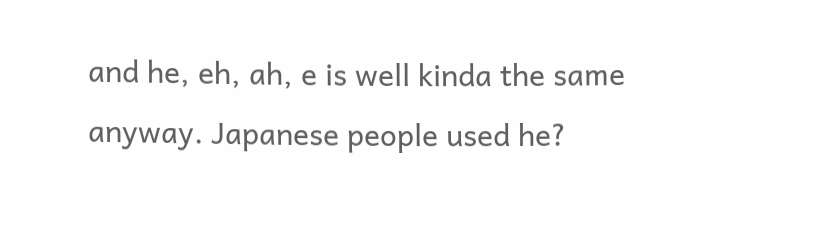and he, eh, ah, e is well kinda the same anyway. Japanese people used he?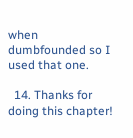when dumbfounded so I used that one.

  14. Thanks for doing this chapter!